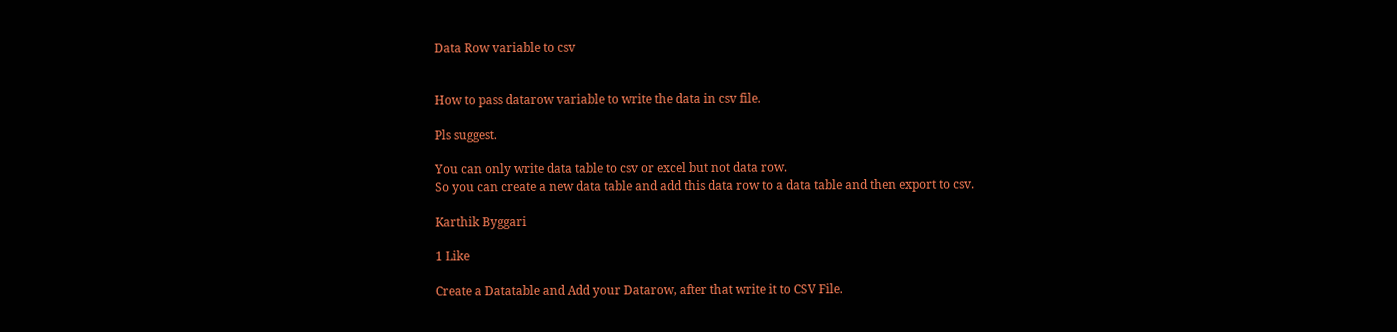Data Row variable to csv


How to pass datarow variable to write the data in csv file.

Pls suggest.

You can only write data table to csv or excel but not data row.
So you can create a new data table and add this data row to a data table and then export to csv.

Karthik Byggari

1 Like

Create a Datatable and Add your Datarow, after that write it to CSV File.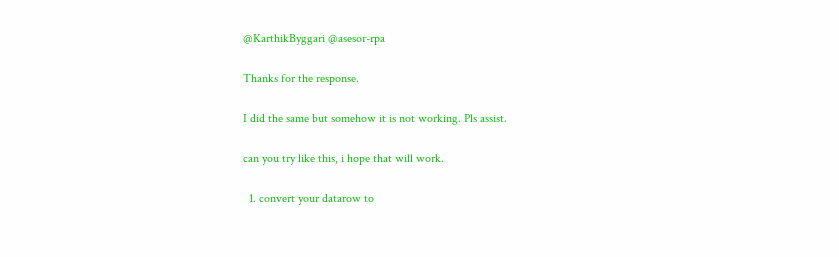@KarthikByggari @asesor-rpa

Thanks for the response.

I did the same but somehow it is not working. Pls assist.

can you try like this, i hope that will work.

  1. convert your datarow to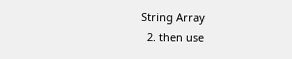String Array
  2. then use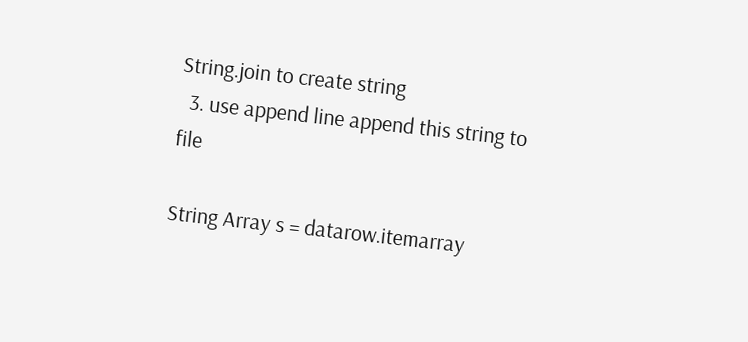String.join to create string
  3. use append line append this string to file

String Array s = datarow.itemarray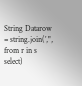String Datarow = string.join(’,", from r in s select)